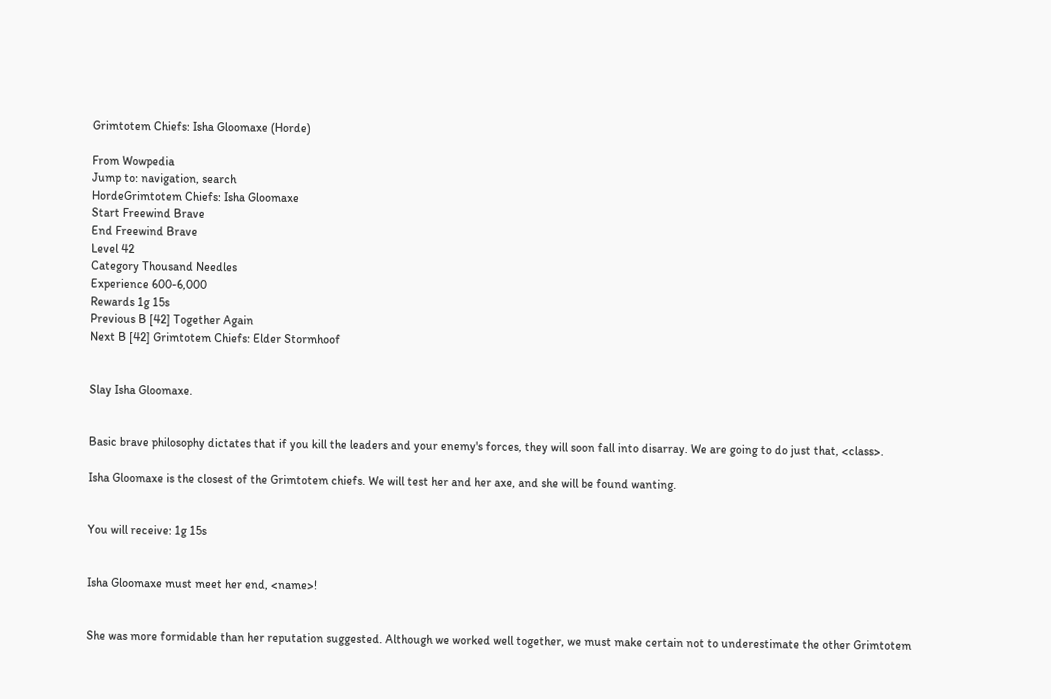Grimtotem Chiefs: Isha Gloomaxe (Horde)

From Wowpedia
Jump to: navigation, search
HordeGrimtotem Chiefs: Isha Gloomaxe
Start Freewind Brave
End Freewind Brave
Level 42
Category Thousand Needles
Experience 600-6,000
Rewards 1g 15s
Previous B [42] Together Again
Next B [42] Grimtotem Chiefs: Elder Stormhoof


Slay Isha Gloomaxe.


Basic brave philosophy dictates that if you kill the leaders and your enemy's forces, they will soon fall into disarray. We are going to do just that, <class>.

Isha Gloomaxe is the closest of the Grimtotem chiefs. We will test her and her axe, and she will be found wanting.


You will receive: 1g 15s


Isha Gloomaxe must meet her end, <name>!


She was more formidable than her reputation suggested. Although we worked well together, we must make certain not to underestimate the other Grimtotem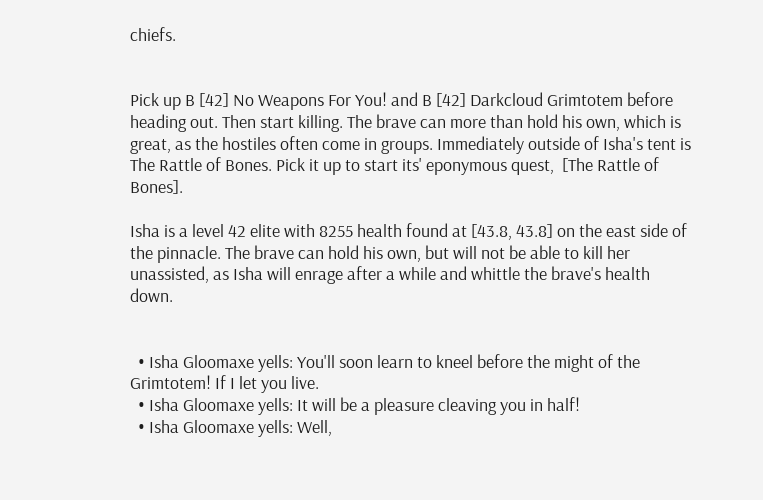chiefs.


Pick up B [42] No Weapons For You! and B [42] Darkcloud Grimtotem before heading out. Then start killing. The brave can more than hold his own, which is great, as the hostiles often come in groups. Immediately outside of Isha's tent is The Rattle of Bones. Pick it up to start its' eponymous quest,  [The Rattle of Bones].

Isha is a level 42 elite with 8255 health found at [43.8, 43.8] on the east side of the pinnacle. The brave can hold his own, but will not be able to kill her unassisted, as Isha will enrage after a while and whittle the brave's health down.


  • Isha Gloomaxe yells: You'll soon learn to kneel before the might of the Grimtotem! If I let you live.
  • Isha Gloomaxe yells: It will be a pleasure cleaving you in half!
  • Isha Gloomaxe yells: Well,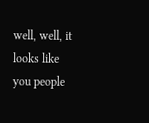well, well, it looks like you people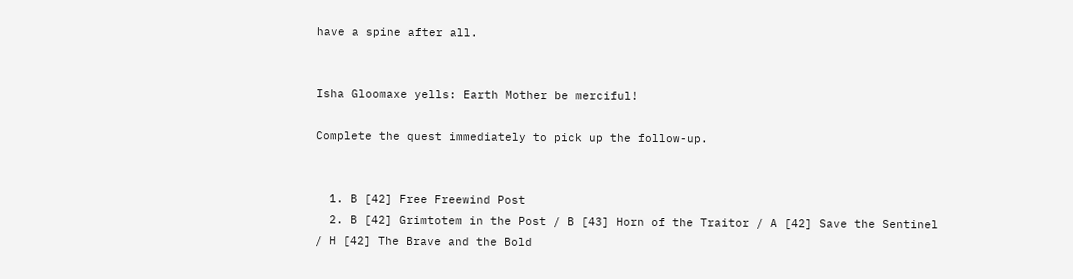have a spine after all.


Isha Gloomaxe yells: Earth Mother be merciful!

Complete the quest immediately to pick up the follow-up.


  1. B [42] Free Freewind Post
  2. B [42] Grimtotem in the Post / B [43] Horn of the Traitor / A [42] Save the Sentinel / H [42] The Brave and the Bold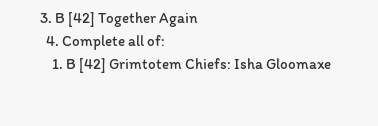3. B [42] Together Again
  4. Complete all of:
    1. B [42] Grimtotem Chiefs: Isha Gloomaxe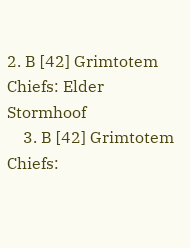2. B [42] Grimtotem Chiefs: Elder Stormhoof
    3. B [42] Grimtotem Chiefs: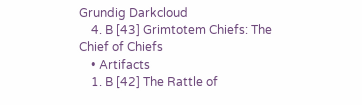Grundig Darkcloud
    4. B [43] Grimtotem Chiefs: The Chief of Chiefs
    • Artifacts
    1. B [42] The Rattle of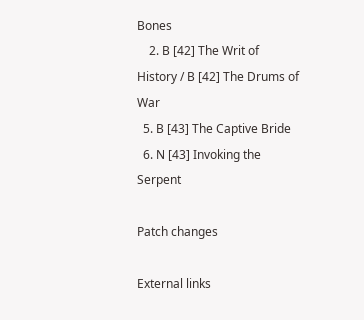Bones
    2. B [42] The Writ of History / B [42] The Drums of War
  5. B [43] The Captive Bride
  6. N [43] Invoking the Serpent

Patch changes

External links